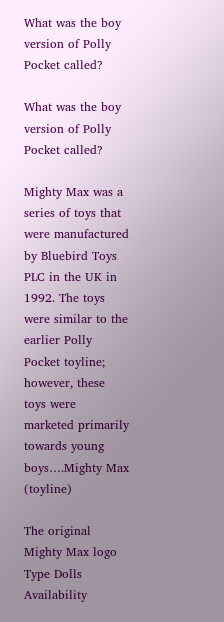What was the boy version of Polly Pocket called?

What was the boy version of Polly Pocket called?

Mighty Max was a series of toys that were manufactured by Bluebird Toys PLC in the UK in 1992. The toys were similar to the earlier Polly Pocket toyline; however, these toys were marketed primarily towards young boys….Mighty Max (toyline)

The original Mighty Max logo
Type Dolls
Availability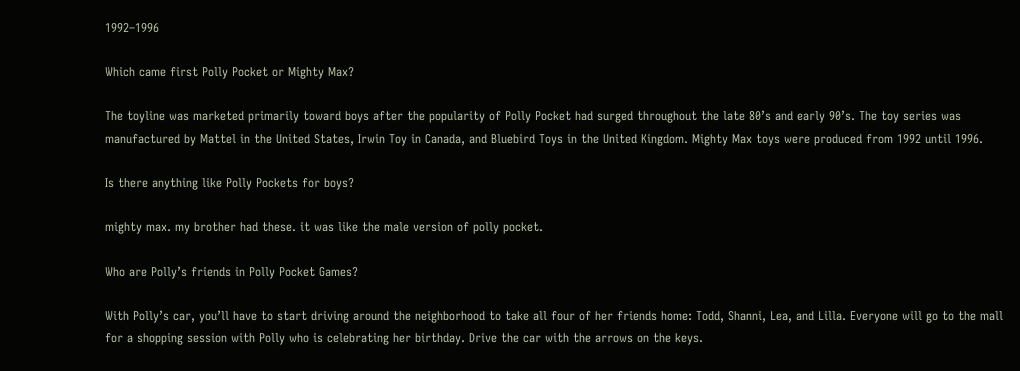1992–1996

Which came first Polly Pocket or Mighty Max?

The toyline was marketed primarily toward boys after the popularity of Polly Pocket had surged throughout the late 80’s and early 90’s. The toy series was manufactured by Mattel in the United States, Irwin Toy in Canada, and Bluebird Toys in the United Kingdom. Mighty Max toys were produced from 1992 until 1996.

Is there anything like Polly Pockets for boys?

mighty max. my brother had these. it was like the male version of polly pocket.

Who are Polly’s friends in Polly Pocket Games?

With Polly’s car, you’ll have to start driving around the neighborhood to take all four of her friends home: Todd, Shanni, Lea, and Lilla. Everyone will go to the mall for a shopping session with Polly who is celebrating her birthday. Drive the car with the arrows on the keys.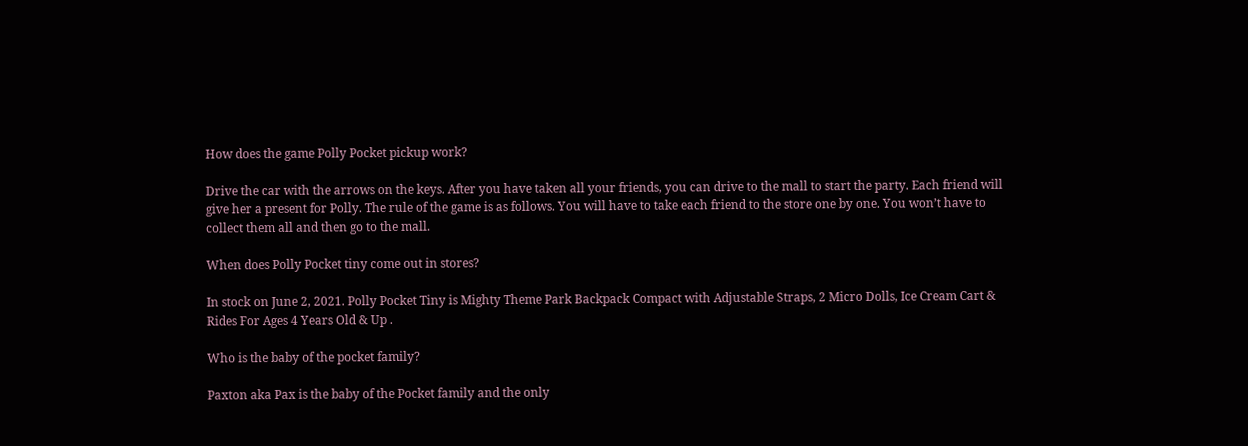How does the game Polly Pocket pickup work?

Drive the car with the arrows on the keys. After you have taken all your friends, you can drive to the mall to start the party. Each friend will give her a present for Polly. The rule of the game is as follows. You will have to take each friend to the store one by one. You won’t have to collect them all and then go to the mall.

When does Polly Pocket tiny come out in stores?

In stock on June 2, 2021. Polly Pocket Tiny is Mighty Theme Park Backpack Compact with Adjustable Straps, 2 Micro Dolls, Ice Cream Cart & Rides For Ages 4 Years Old & Up .

Who is the baby of the pocket family?

Paxton aka Pax is the baby of the Pocket family and the only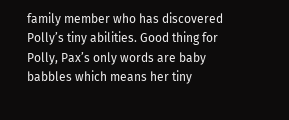family member who has discovered Polly’s tiny abilities. Good thing for Polly, Pax’s only words are baby babbles which means her tiny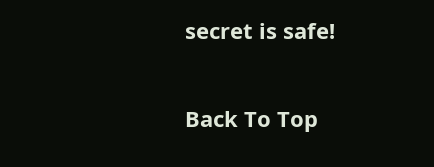secret is safe!

Back To Top